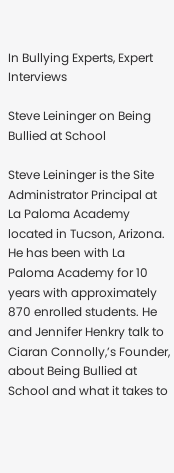In Bullying Experts, Expert Interviews

Steve Leininger on Being Bullied at School

Steve Leininger is the Site Administrator Principal at La Paloma Academy located in Tucson, Arizona. He has been with La Paloma Academy for 10 years with approximately 870 enrolled students. He and Jennifer Henkry talk to Ciaran Connolly,’s Founder, about Being Bullied at School and what it takes to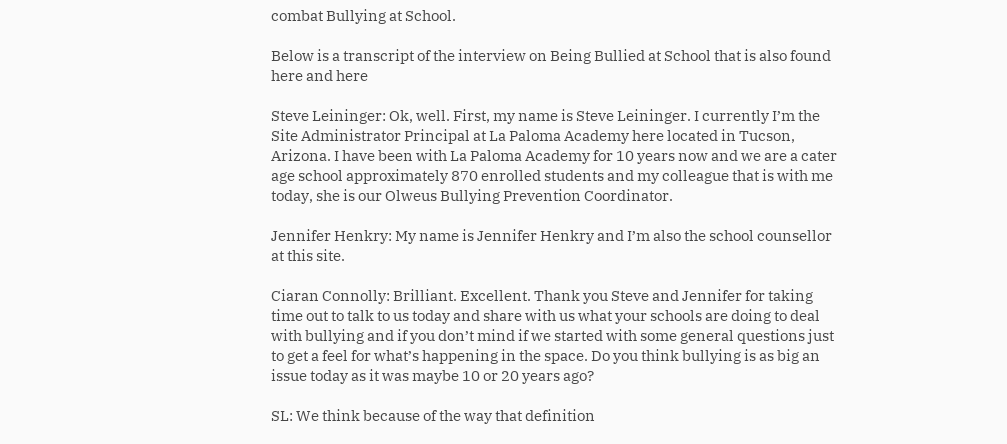combat Bullying at School.

Below is a transcript of the interview on Being Bullied at School that is also found here and here

Steve Leininger: Ok, well. First, my name is Steve Leininger. I currently I’m the Site Administrator Principal at La Paloma Academy here located in Tucson, Arizona. I have been with La Paloma Academy for 10 years now and we are a cater age school approximately 870 enrolled students and my colleague that is with me today, she is our Olweus Bullying Prevention Coordinator.

Jennifer Henkry: My name is Jennifer Henkry and I’m also the school counsellor at this site.

Ciaran Connolly: Brilliant. Excellent. Thank you Steve and Jennifer for taking time out to talk to us today and share with us what your schools are doing to deal with bullying and if you don’t mind if we started with some general questions just to get a feel for what’s happening in the space. Do you think bullying is as big an issue today as it was maybe 10 or 20 years ago?

SL: We think because of the way that definition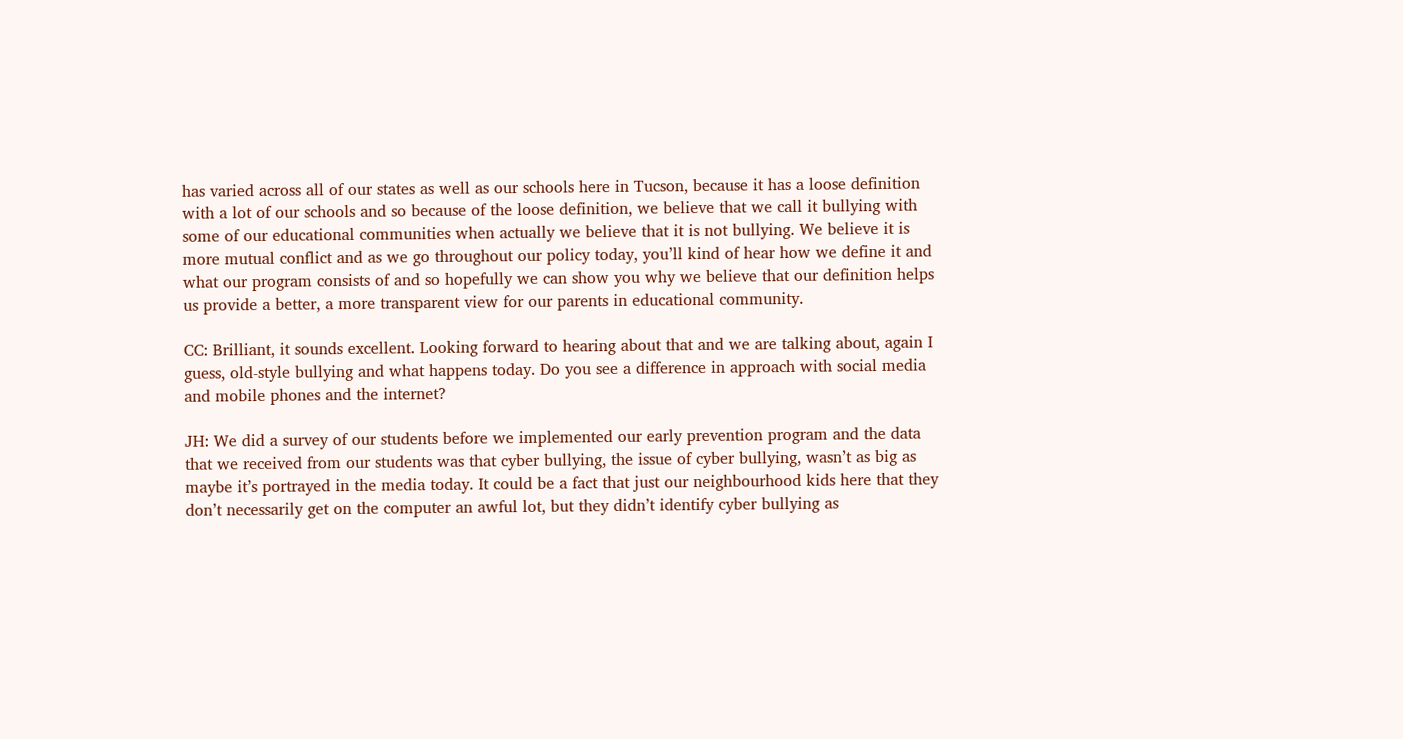has varied across all of our states as well as our schools here in Tucson, because it has a loose definition with a lot of our schools and so because of the loose definition, we believe that we call it bullying with some of our educational communities when actually we believe that it is not bullying. We believe it is more mutual conflict and as we go throughout our policy today, you’ll kind of hear how we define it and what our program consists of and so hopefully we can show you why we believe that our definition helps us provide a better, a more transparent view for our parents in educational community.

CC: Brilliant, it sounds excellent. Looking forward to hearing about that and we are talking about, again I guess, old-style bullying and what happens today. Do you see a difference in approach with social media and mobile phones and the internet?

JH: We did a survey of our students before we implemented our early prevention program and the data that we received from our students was that cyber bullying, the issue of cyber bullying, wasn’t as big as maybe it’s portrayed in the media today. It could be a fact that just our neighbourhood kids here that they don’t necessarily get on the computer an awful lot, but they didn’t identify cyber bullying as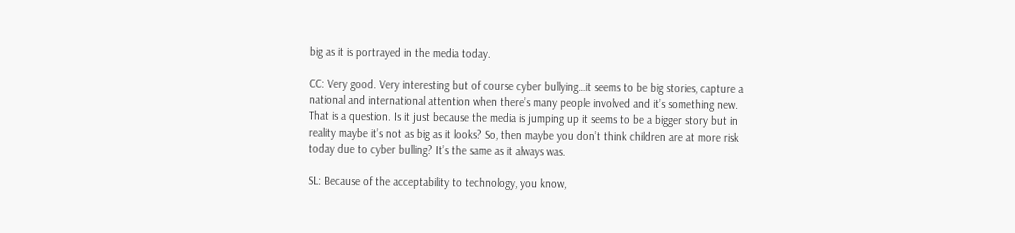big as it is portrayed in the media today.

CC: Very good. Very interesting but of course cyber bullying…it seems to be big stories, capture a national and international attention when there’s many people involved and it’s something new. That is a question. Is it just because the media is jumping up it seems to be a bigger story but in reality maybe it’s not as big as it looks? So, then maybe you don’t think children are at more risk today due to cyber bulling? It’s the same as it always was.

SL: Because of the acceptability to technology, you know,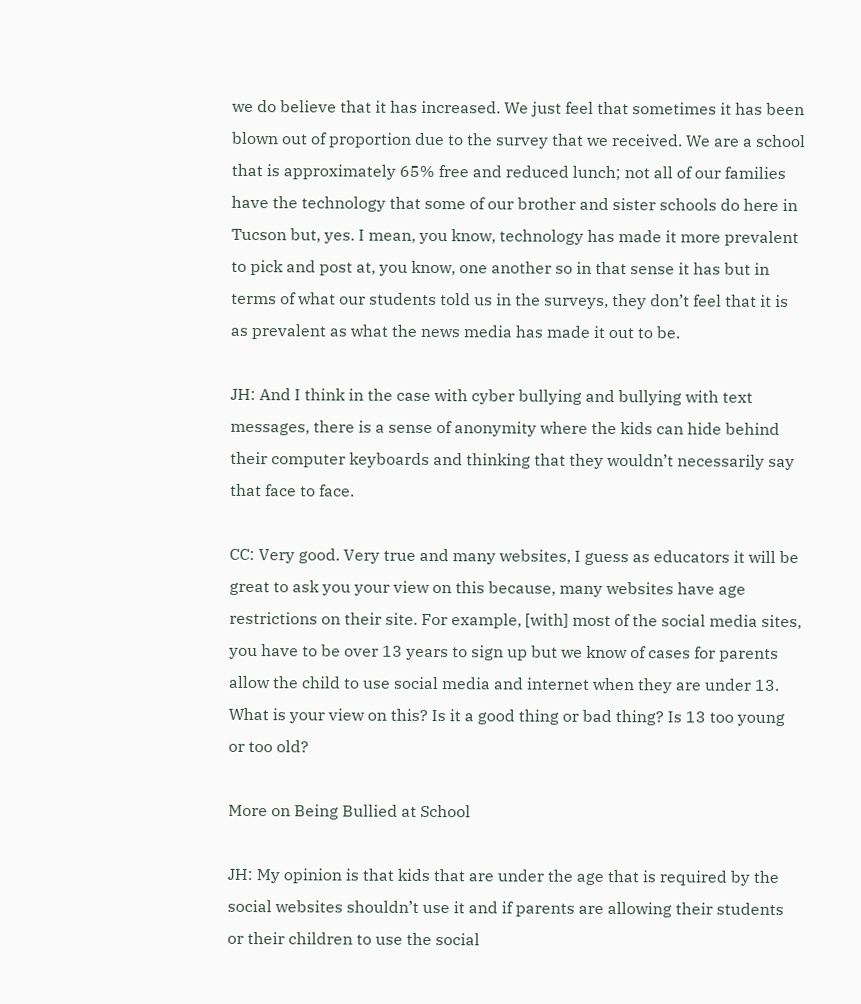we do believe that it has increased. We just feel that sometimes it has been blown out of proportion due to the survey that we received. We are a school that is approximately 65% free and reduced lunch; not all of our families have the technology that some of our brother and sister schools do here in Tucson but, yes. I mean, you know, technology has made it more prevalent to pick and post at, you know, one another so in that sense it has but in terms of what our students told us in the surveys, they don’t feel that it is as prevalent as what the news media has made it out to be.

JH: And I think in the case with cyber bullying and bullying with text messages, there is a sense of anonymity where the kids can hide behind their computer keyboards and thinking that they wouldn’t necessarily say that face to face.

CC: Very good. Very true and many websites, I guess as educators it will be great to ask you your view on this because, many websites have age restrictions on their site. For example, [with] most of the social media sites, you have to be over 13 years to sign up but we know of cases for parents allow the child to use social media and internet when they are under 13. What is your view on this? Is it a good thing or bad thing? Is 13 too young or too old?

More on Being Bullied at School

JH: My opinion is that kids that are under the age that is required by the social websites shouldn’t use it and if parents are allowing their students or their children to use the social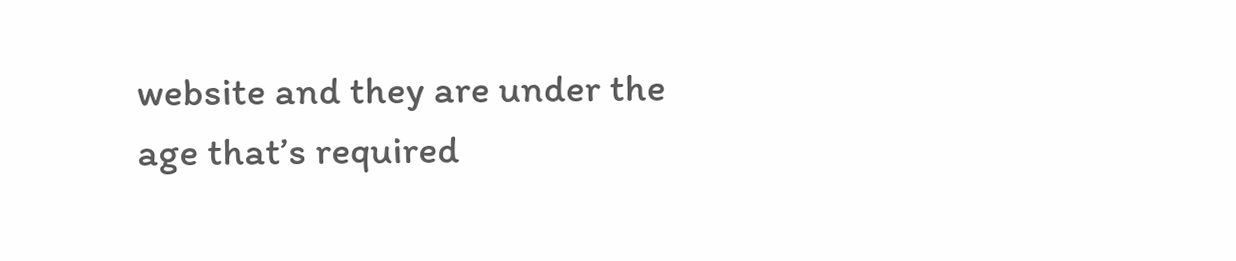website and they are under the age that’s required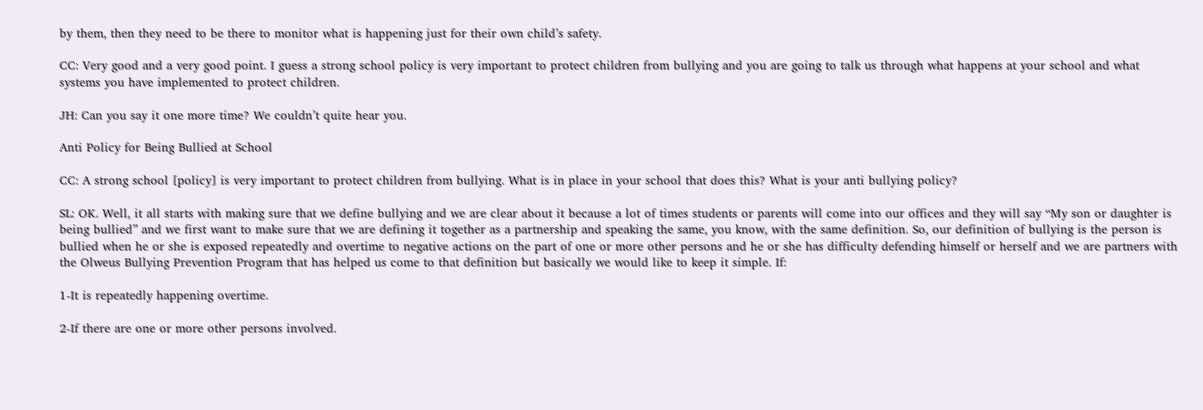by them, then they need to be there to monitor what is happening just for their own child’s safety.

CC: Very good and a very good point. I guess a strong school policy is very important to protect children from bullying and you are going to talk us through what happens at your school and what systems you have implemented to protect children.

JH: Can you say it one more time? We couldn’t quite hear you.

Anti Policy for Being Bullied at School

CC: A strong school [policy] is very important to protect children from bullying. What is in place in your school that does this? What is your anti bullying policy?

SL: OK. Well, it all starts with making sure that we define bullying and we are clear about it because a lot of times students or parents will come into our offices and they will say “My son or daughter is being bullied” and we first want to make sure that we are defining it together as a partnership and speaking the same, you know, with the same definition. So, our definition of bullying is the person is bullied when he or she is exposed repeatedly and overtime to negative actions on the part of one or more other persons and he or she has difficulty defending himself or herself and we are partners with the Olweus Bullying Prevention Program that has helped us come to that definition but basically we would like to keep it simple. If:

1-It is repeatedly happening overtime.

2-If there are one or more other persons involved.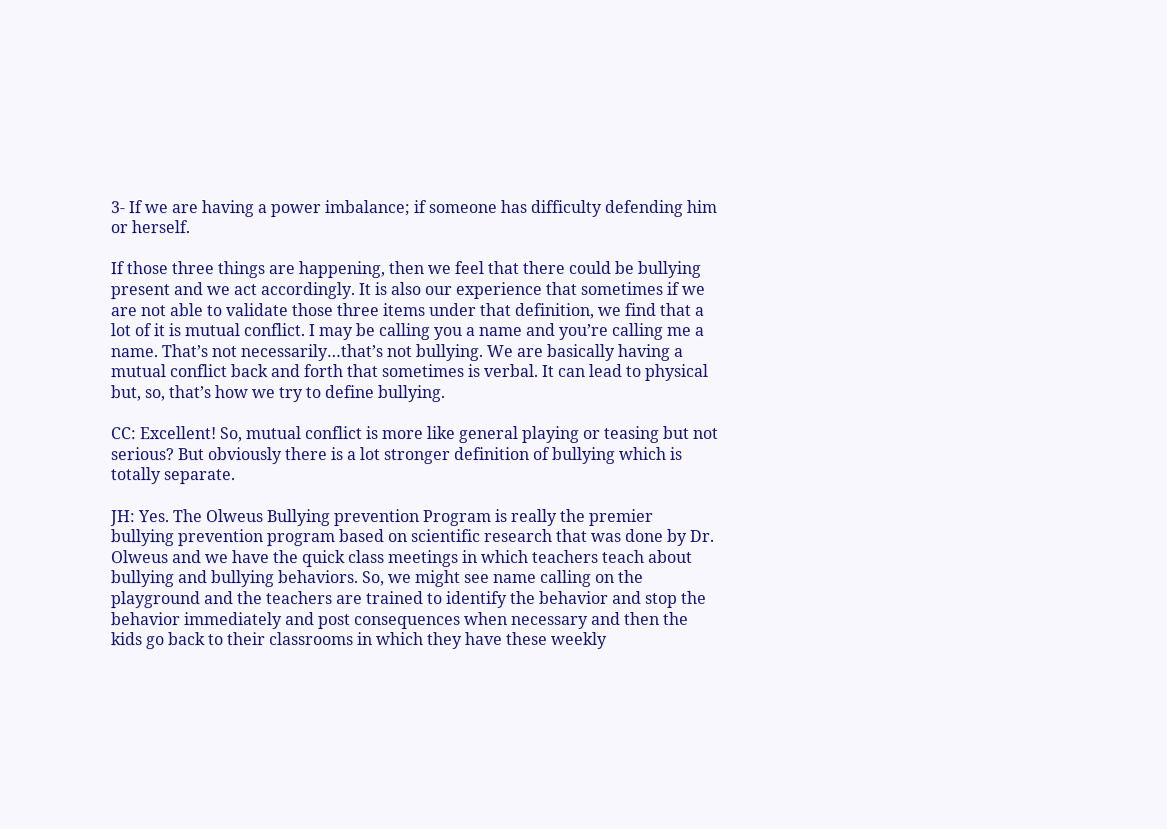3- If we are having a power imbalance; if someone has difficulty defending him or herself.

If those three things are happening, then we feel that there could be bullying present and we act accordingly. It is also our experience that sometimes if we are not able to validate those three items under that definition, we find that a lot of it is mutual conflict. I may be calling you a name and you’re calling me a name. That’s not necessarily…that’s not bullying. We are basically having a mutual conflict back and forth that sometimes is verbal. It can lead to physical but, so, that’s how we try to define bullying.

CC: Excellent! So, mutual conflict is more like general playing or teasing but not serious? But obviously there is a lot stronger definition of bullying which is totally separate.

JH: Yes. The Olweus Bullying prevention Program is really the premier bullying prevention program based on scientific research that was done by Dr. Olweus and we have the quick class meetings in which teachers teach about bullying and bullying behaviors. So, we might see name calling on the playground and the teachers are trained to identify the behavior and stop the behavior immediately and post consequences when necessary and then the kids go back to their classrooms in which they have these weekly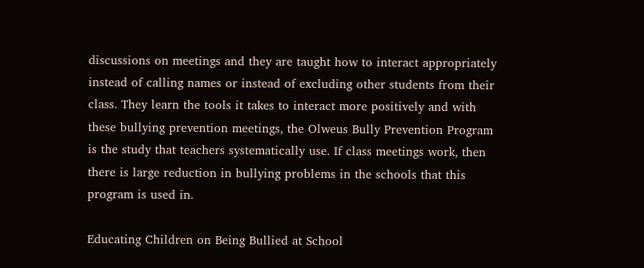discussions on meetings and they are taught how to interact appropriately instead of calling names or instead of excluding other students from their class. They learn the tools it takes to interact more positively and with these bullying prevention meetings, the Olweus Bully Prevention Program is the study that teachers systematically use. If class meetings work, then there is large reduction in bullying problems in the schools that this program is used in.

Educating Children on Being Bullied at School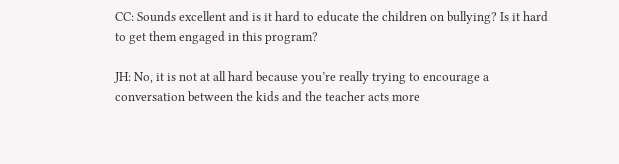CC: Sounds excellent and is it hard to educate the children on bullying? Is it hard to get them engaged in this program?

JH: No, it is not at all hard because you’re really trying to encourage a conversation between the kids and the teacher acts more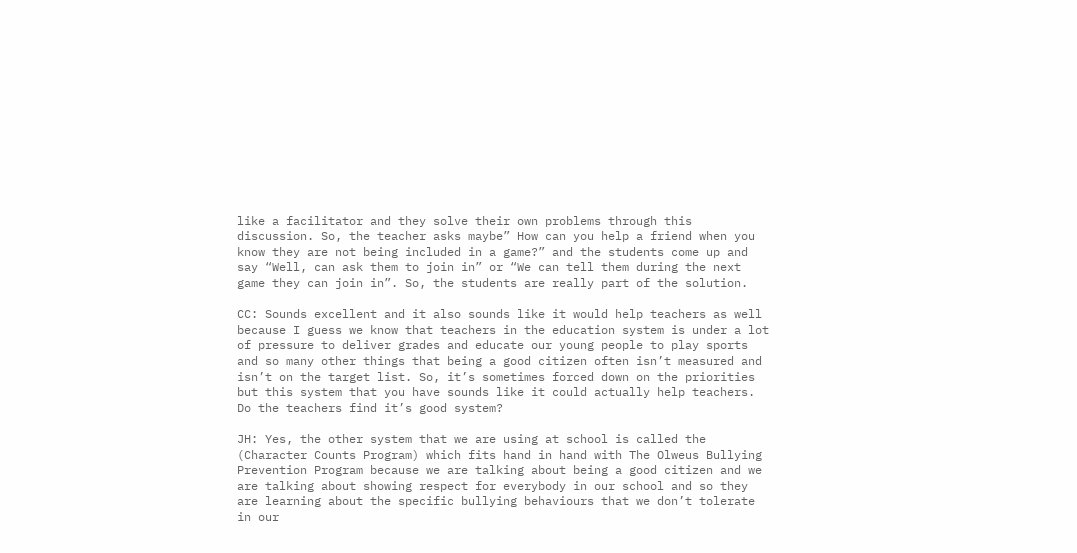like a facilitator and they solve their own problems through this discussion. So, the teacher asks maybe” How can you help a friend when you know they are not being included in a game?” and the students come up and say “Well, can ask them to join in” or “We can tell them during the next game they can join in”. So, the students are really part of the solution.

CC: Sounds excellent and it also sounds like it would help teachers as well because I guess we know that teachers in the education system is under a lot of pressure to deliver grades and educate our young people to play sports and so many other things that being a good citizen often isn’t measured and isn’t on the target list. So, it’s sometimes forced down on the priorities but this system that you have sounds like it could actually help teachers. Do the teachers find it’s good system?

JH: Yes, the other system that we are using at school is called the (Character Counts Program) which fits hand in hand with The Olweus Bullying Prevention Program because we are talking about being a good citizen and we are talking about showing respect for everybody in our school and so they are learning about the specific bullying behaviours that we don’t tolerate in our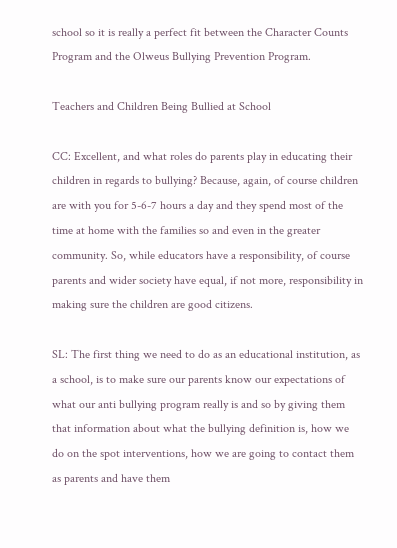school so it is really a perfect fit between the Character Counts Program and the Olweus Bullying Prevention Program.

Teachers and Children Being Bullied at School

CC: Excellent, and what roles do parents play in educating their children in regards to bullying? Because, again, of course children are with you for 5-6-7 hours a day and they spend most of the time at home with the families so and even in the greater community. So, while educators have a responsibility, of course parents and wider society have equal, if not more, responsibility in making sure the children are good citizens.

SL: The first thing we need to do as an educational institution, as a school, is to make sure our parents know our expectations of what our anti bullying program really is and so by giving them that information about what the bullying definition is, how we do on the spot interventions, how we are going to contact them as parents and have them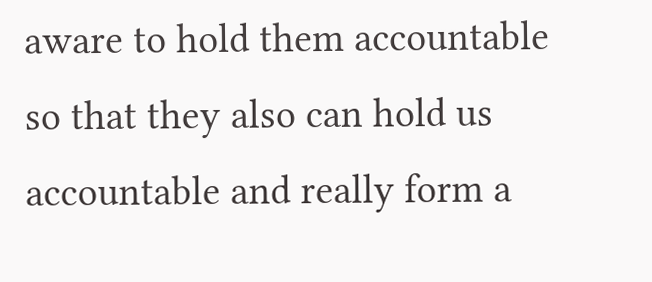aware to hold them accountable so that they also can hold us accountable and really form a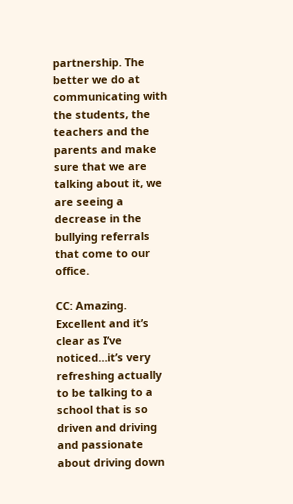partnership. The better we do at communicating with the students, the teachers and the parents and make sure that we are talking about it, we are seeing a decrease in the bullying referrals that come to our office.

CC: Amazing. Excellent and it’s clear as I’ve noticed…it’s very refreshing actually to be talking to a school that is so driven and driving and passionate about driving down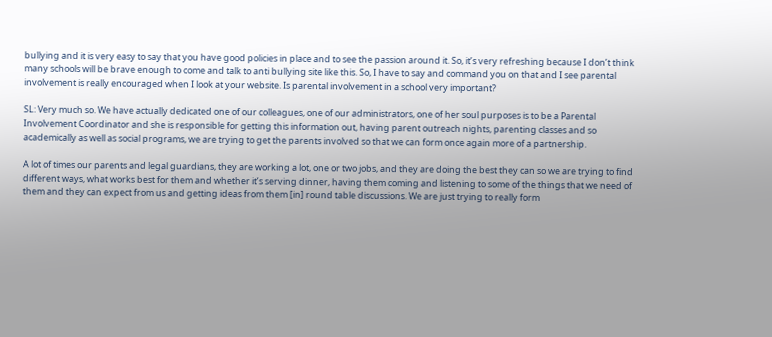bullying and it is very easy to say that you have good policies in place and to see the passion around it. So, it’s very refreshing because I don’t think many schools will be brave enough to come and talk to anti bullying site like this. So, I have to say and command you on that and I see parental involvement is really encouraged when I look at your website. Is parental involvement in a school very important?

SL: Very much so. We have actually dedicated one of our colleagues, one of our administrators, one of her soul purposes is to be a Parental Involvement Coordinator and she is responsible for getting this information out, having parent outreach nights, parenting classes and so academically as well as social programs, we are trying to get the parents involved so that we can form once again more of a partnership.

A lot of times our parents and legal guardians, they are working a lot, one or two jobs, and they are doing the best they can so we are trying to find different ways, what works best for them and whether it’s serving dinner, having them coming and listening to some of the things that we need of them and they can expect from us and getting ideas from them [in] round table discussions. We are just trying to really form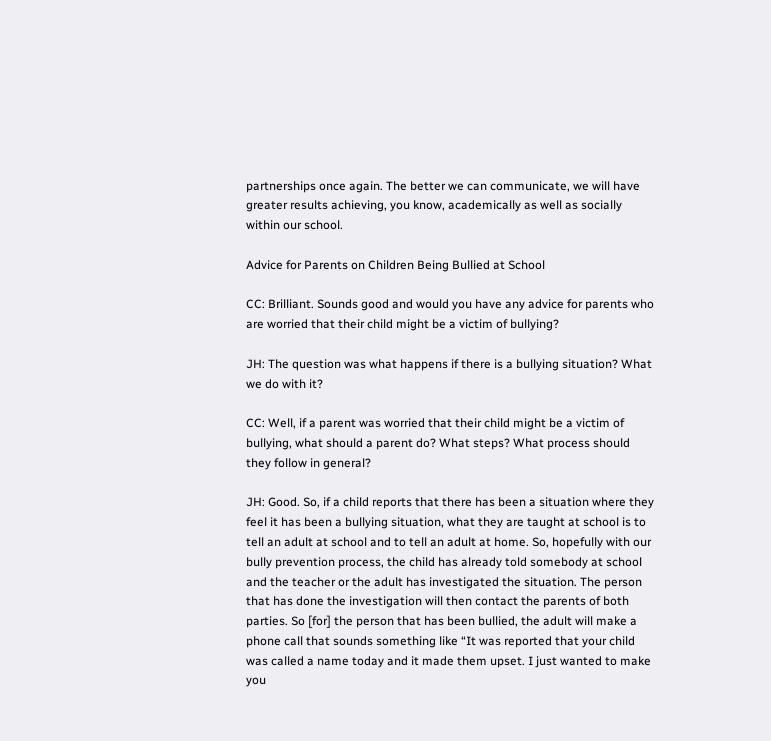partnerships once again. The better we can communicate, we will have greater results achieving, you know, academically as well as socially within our school.

Advice for Parents on Children Being Bullied at School

CC: Brilliant. Sounds good and would you have any advice for parents who are worried that their child might be a victim of bullying?

JH: The question was what happens if there is a bullying situation? What we do with it?

CC: Well, if a parent was worried that their child might be a victim of bullying, what should a parent do? What steps? What process should they follow in general?

JH: Good. So, if a child reports that there has been a situation where they feel it has been a bullying situation, what they are taught at school is to tell an adult at school and to tell an adult at home. So, hopefully with our bully prevention process, the child has already told somebody at school and the teacher or the adult has investigated the situation. The person that has done the investigation will then contact the parents of both parties. So [for] the person that has been bullied, the adult will make a phone call that sounds something like “It was reported that your child was called a name today and it made them upset. I just wanted to make you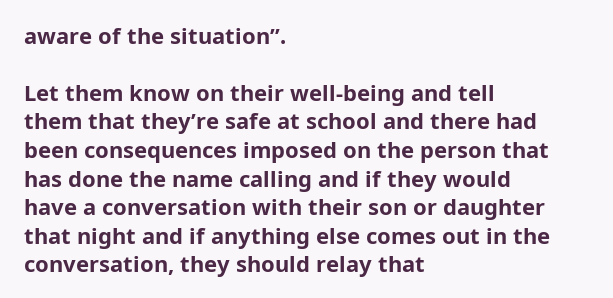aware of the situation”.

Let them know on their well-being and tell them that they’re safe at school and there had been consequences imposed on the person that has done the name calling and if they would have a conversation with their son or daughter that night and if anything else comes out in the conversation, they should relay that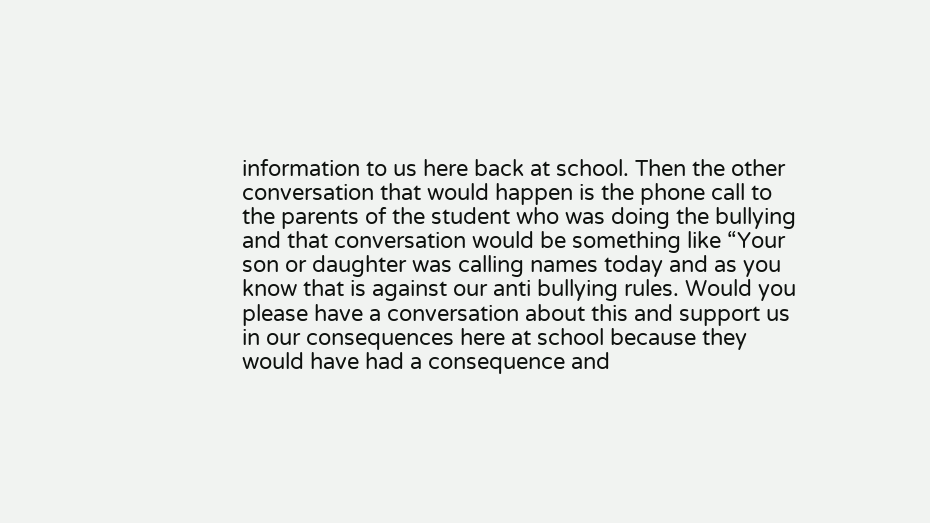information to us here back at school. Then the other conversation that would happen is the phone call to the parents of the student who was doing the bullying and that conversation would be something like “Your son or daughter was calling names today and as you know that is against our anti bullying rules. Would you please have a conversation about this and support us in our consequences here at school because they would have had a consequence and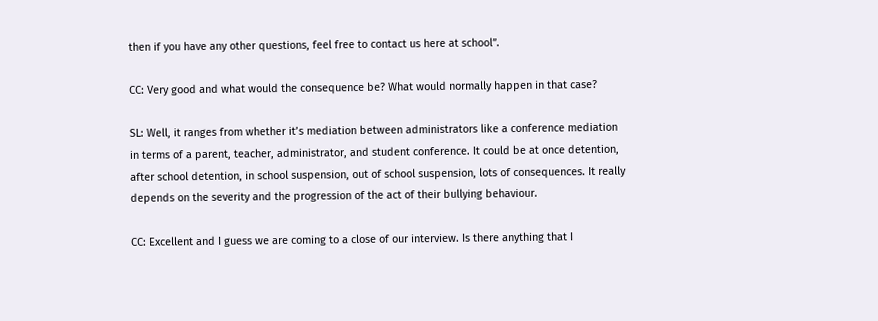then if you have any other questions, feel free to contact us here at school”.

CC: Very good and what would the consequence be? What would normally happen in that case?

SL: Well, it ranges from whether it’s mediation between administrators like a conference mediation in terms of a parent, teacher, administrator, and student conference. It could be at once detention, after school detention, in school suspension, out of school suspension, lots of consequences. It really depends on the severity and the progression of the act of their bullying behaviour.

CC: Excellent and I guess we are coming to a close of our interview. Is there anything that I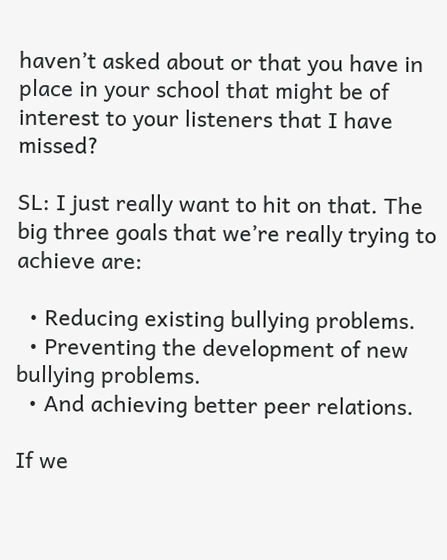haven’t asked about or that you have in place in your school that might be of interest to your listeners that I have missed?

SL: I just really want to hit on that. The big three goals that we’re really trying to achieve are:

  • Reducing existing bullying problems.
  • Preventing the development of new bullying problems.
  • And achieving better peer relations.

If we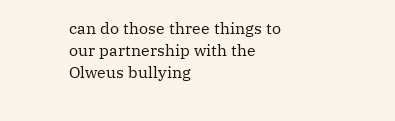can do those three things to our partnership with the Olweus bullying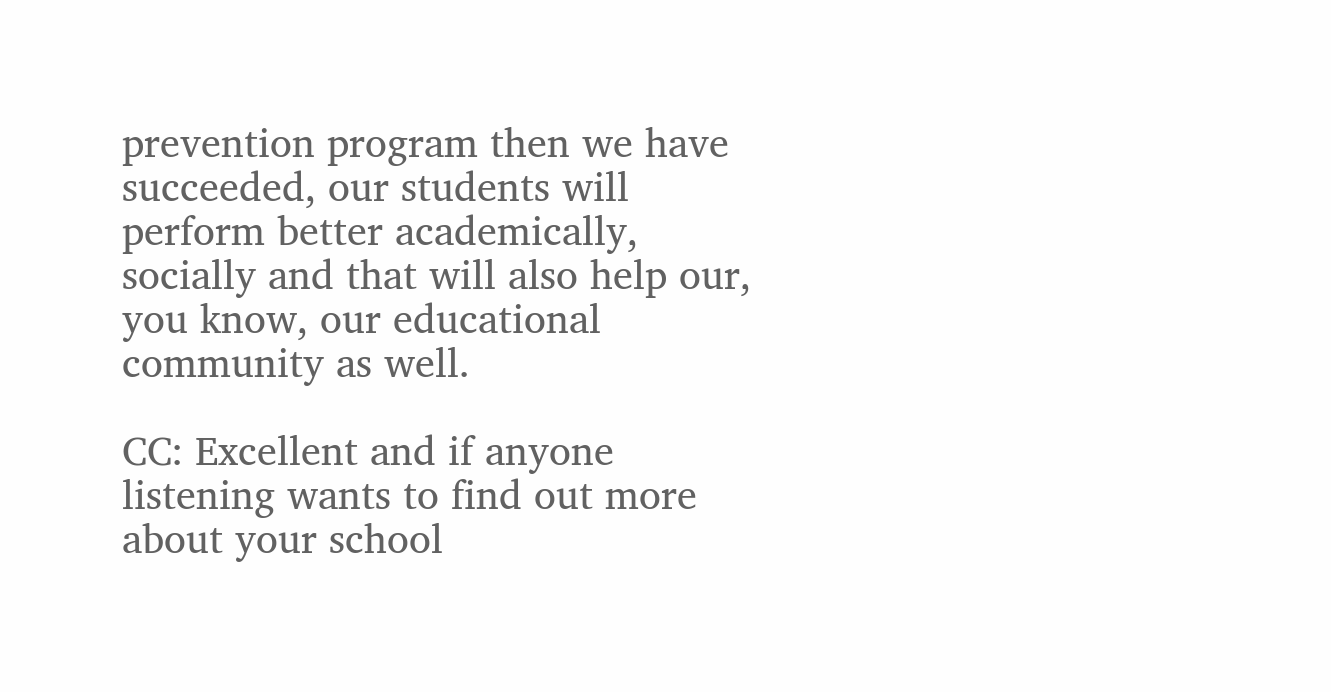prevention program then we have succeeded, our students will perform better academically, socially and that will also help our, you know, our educational community as well.

CC: Excellent and if anyone listening wants to find out more about your school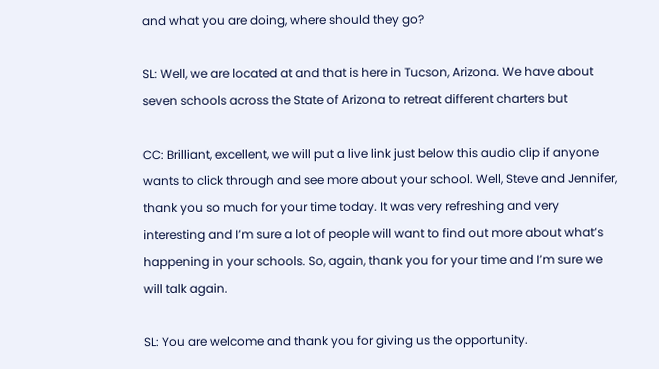and what you are doing, where should they go?

SL: Well, we are located at and that is here in Tucson, Arizona. We have about seven schools across the State of Arizona to retreat different charters but

CC: Brilliant, excellent, we will put a live link just below this audio clip if anyone wants to click through and see more about your school. Well, Steve and Jennifer, thank you so much for your time today. It was very refreshing and very interesting and I’m sure a lot of people will want to find out more about what’s happening in your schools. So, again, thank you for your time and I’m sure we will talk again.

SL: You are welcome and thank you for giving us the opportunity.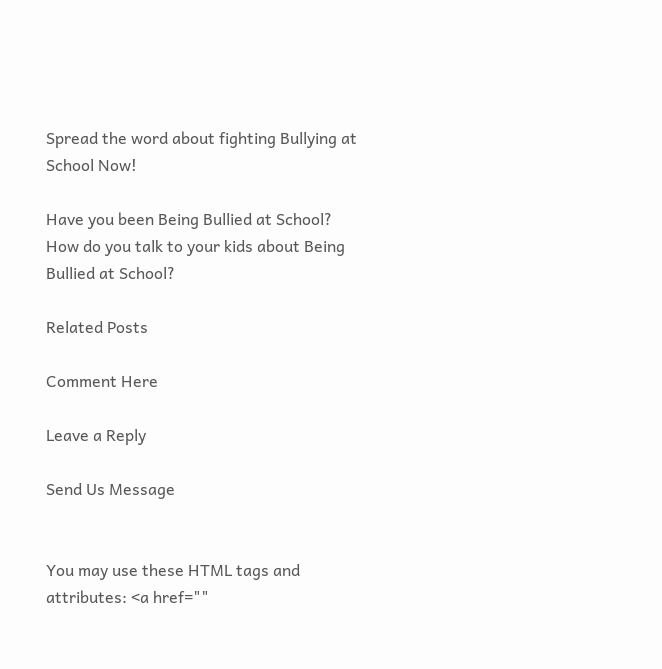Spread the word about fighting Bullying at School Now!

Have you been Being Bullied at School? How do you talk to your kids about Being Bullied at School?

Related Posts

Comment Here

Leave a Reply

Send Us Message


You may use these HTML tags and attributes: <a href=""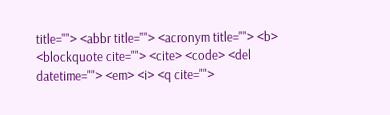title=""> <abbr title=""> <acronym title=""> <b> <blockquote cite=""> <cite> <code> <del datetime=""> <em> <i> <q cite="">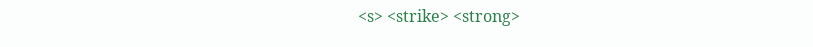<s> <strike> <strong>